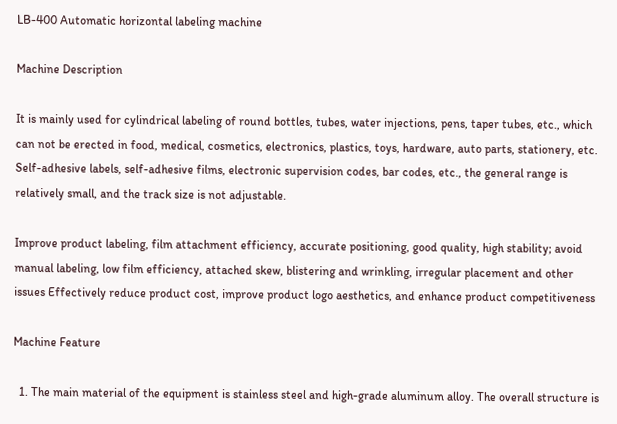LB-400 Automatic horizontal labeling machine

Machine Description

It is mainly used for cylindrical labeling of round bottles, tubes, water injections, pens, taper tubes, etc., which can not be erected in food, medical, cosmetics, electronics, plastics, toys, hardware, auto parts, stationery, etc. Self-adhesive labels, self-adhesive films, electronic supervision codes, bar codes, etc., the general range is relatively small, and the track size is not adjustable.

Improve product labeling, film attachment efficiency, accurate positioning, good quality, high stability; avoid manual labeling, low film efficiency, attached skew, blistering and wrinkling, irregular placement and other issues Effectively reduce product cost, improve product logo aesthetics, and enhance product competitiveness

Machine Feature

  1. The main material of the equipment is stainless steel and high-grade aluminum alloy. The overall structure is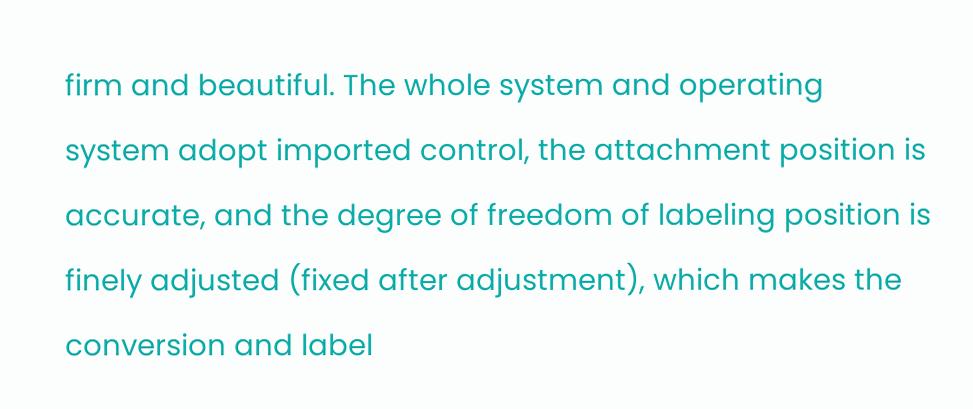firm and beautiful. The whole system and operating system adopt imported control, the attachment position is accurate, and the degree of freedom of labeling position is finely adjusted (fixed after adjustment), which makes the conversion and label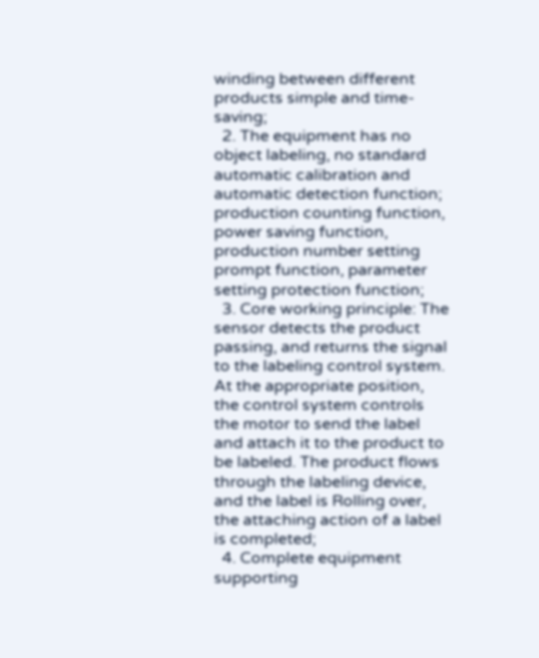winding between different products simple and time-saving;
  2. The equipment has no object labeling, no standard automatic calibration and automatic detection function; production counting function, power saving function, production number setting prompt function, parameter setting protection function;
  3. Core working principle: The sensor detects the product passing, and returns the signal to the labeling control system. At the appropriate position, the control system controls the motor to send the label and attach it to the product to be labeled. The product flows through the labeling device, and the label is Rolling over, the attaching action of a label is completed;
  4. Complete equipment supporting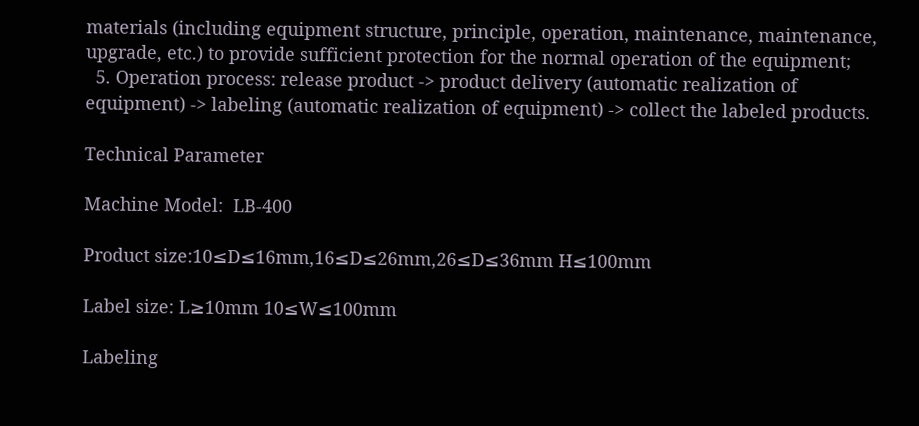materials (including equipment structure, principle, operation, maintenance, maintenance, upgrade, etc.) to provide sufficient protection for the normal operation of the equipment;
  5. Operation process: release product -> product delivery (automatic realization of equipment) -> labeling (automatic realization of equipment) -> collect the labeled products.

Technical Parameter

Machine Model:  LB-400

Product size:10≤D≤16mm,16≤D≤26mm,26≤D≤36mm H≤100mm

Label size: L≥10mm 10≤W≤100mm

Labeling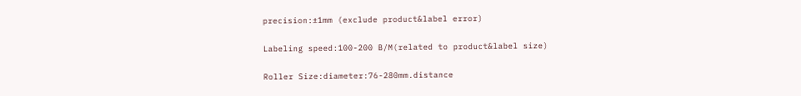precision:±1mm (exclude product&label error)

Labeling speed:100-200 B/M(related to product&label size)

Roller Size:diameter:76-280mm.distance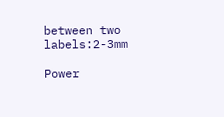between two labels:2-3mm

Power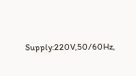Supply:220V,50/60Hz,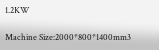1.2KW

Machine Size:2000*800*1400mm3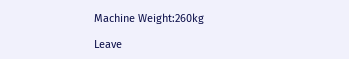Machine Weight:260kg

Leave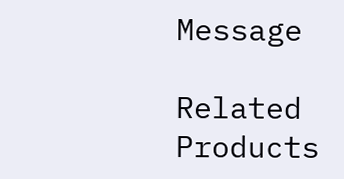Message

Related Products